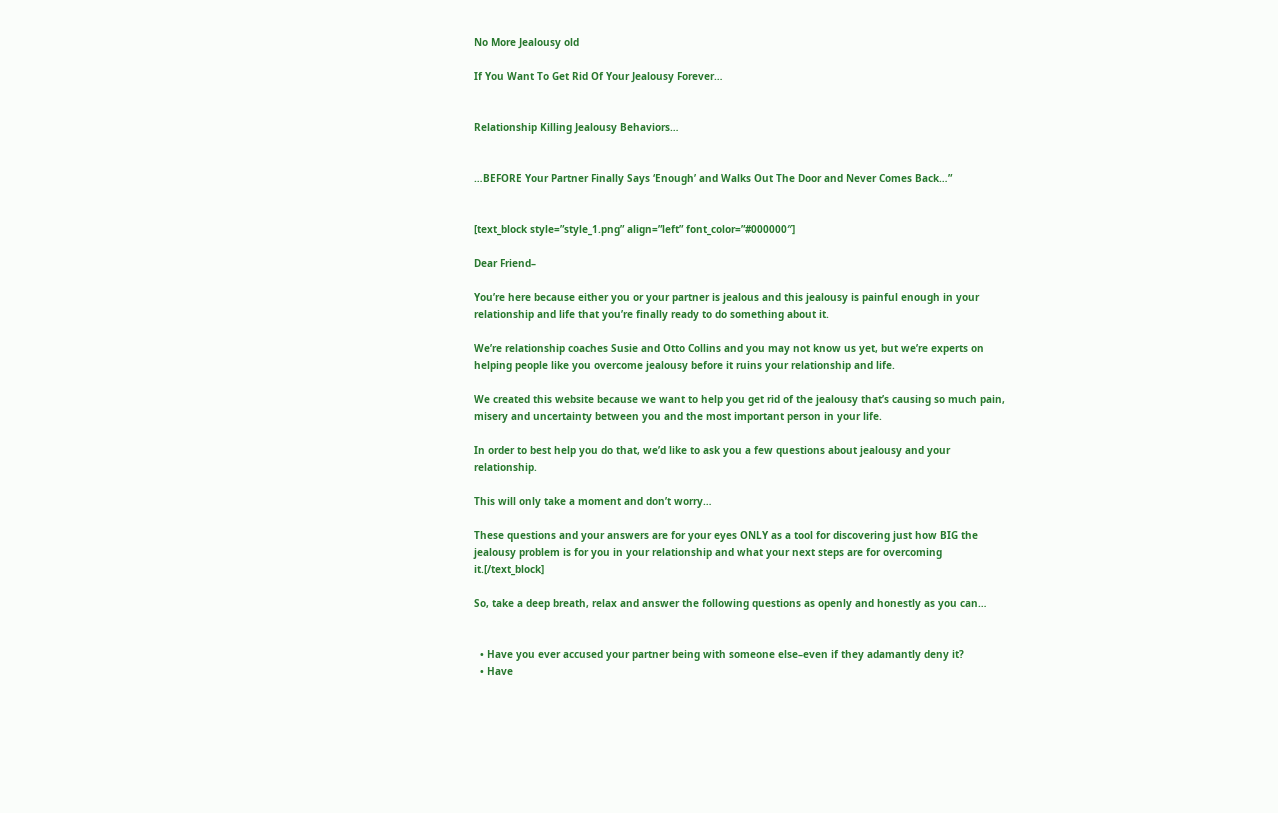No More Jealousy old

If You Want To Get Rid Of Your Jealousy Forever…


Relationship Killing Jealousy Behaviors…


…BEFORE Your Partner Finally Says ‘Enough’ and Walks Out The Door and Never Comes Back…”


[text_block style=”style_1.png” align=”left” font_color=”#000000″]

Dear Friend–

You’re here because either you or your partner is jealous and this jealousy is painful enough in your relationship and life that you’re finally ready to do something about it.

We’re relationship coaches Susie and Otto Collins and you may not know us yet, but we’re experts on helping people like you overcome jealousy before it ruins your relationship and life.

We created this website because we want to help you get rid of the jealousy that’s causing so much pain, misery and uncertainty between you and the most important person in your life.

In order to best help you do that, we’d like to ask you a few questions about jealousy and your relationship.

This will only take a moment and don’t worry…

These questions and your answers are for your eyes ONLY as a tool for discovering just how BIG the jealousy problem is for you in your relationship and what your next steps are for overcoming it.[/text_block]

So, take a deep breath, relax and answer the following questions as openly and honestly as you can…


  • Have you ever accused your partner being with someone else–even if they adamantly deny it?
  • Have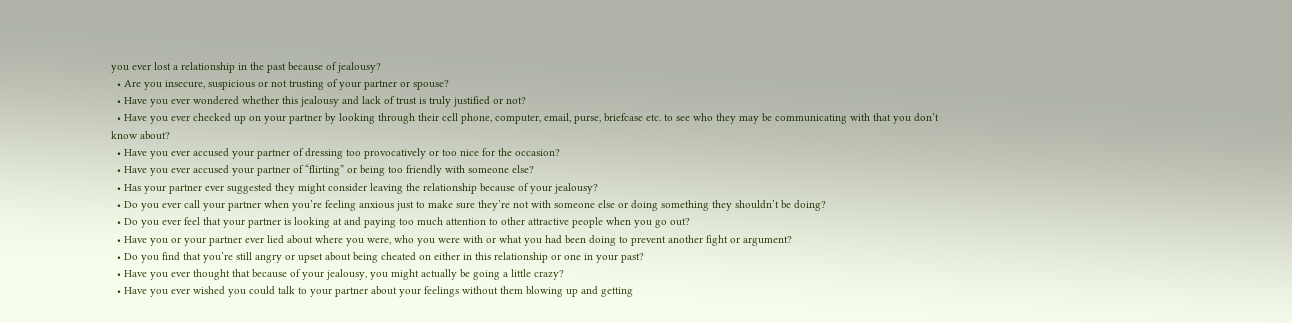you ever lost a relationship in the past because of jealousy?
  • Are you insecure, suspicious or not trusting of your partner or spouse?
  • Have you ever wondered whether this jealousy and lack of trust is truly justified or not?
  • Have you ever checked up on your partner by looking through their cell phone, computer, email, purse, briefcase etc. to see who they may be communicating with that you don’t know about?
  • Have you ever accused your partner of dressing too provocatively or too nice for the occasion?
  • Have you ever accused your partner of “flirting” or being too friendly with someone else?
  • Has your partner ever suggested they might consider leaving the relationship because of your jealousy?
  • Do you ever call your partner when you’re feeling anxious just to make sure they’re not with someone else or doing something they shouldn’t be doing?
  • Do you ever feel that your partner is looking at and paying too much attention to other attractive people when you go out?
  • Have you or your partner ever lied about where you were, who you were with or what you had been doing to prevent another fight or argument?
  • Do you find that you’re still angry or upset about being cheated on either in this relationship or one in your past?
  • Have you ever thought that because of your jealousy, you might actually be going a little crazy?
  • Have you ever wished you could talk to your partner about your feelings without them blowing up and getting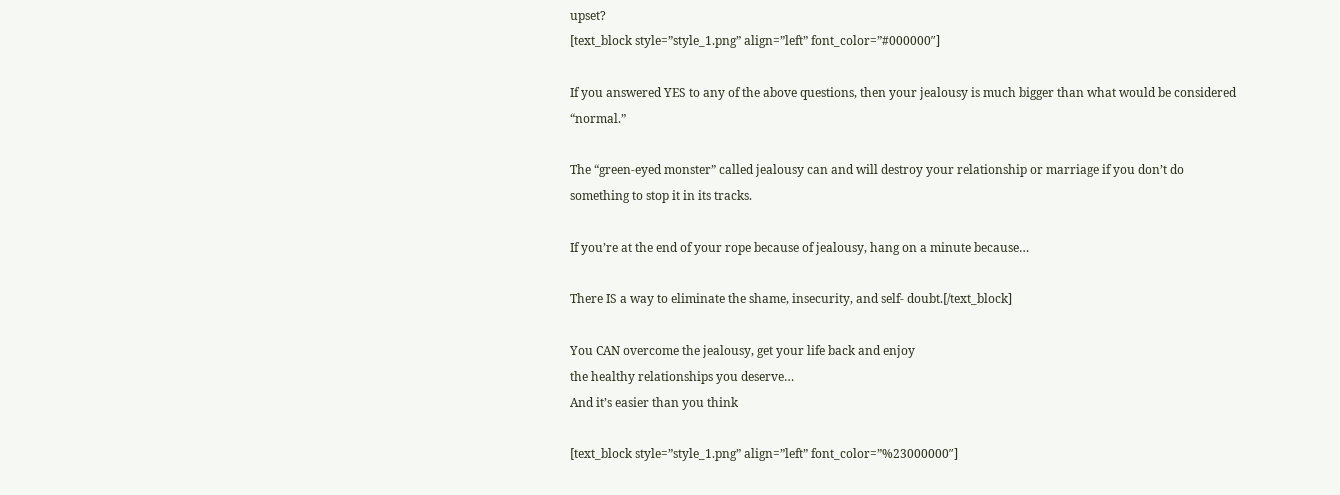upset?
[text_block style=”style_1.png” align=”left” font_color=”#000000″]

If you answered YES to any of the above questions, then your jealousy is much bigger than what would be considered “normal.”

The “green-eyed monster” called jealousy can and will destroy your relationship or marriage if you don’t do something to stop it in its tracks.

If you’re at the end of your rope because of jealousy, hang on a minute because…

There IS a way to eliminate the shame, insecurity, and self- doubt.[/text_block]

You CAN overcome the jealousy, get your life back and enjoy
the healthy relationships you deserve…
And it’s easier than you think

[text_block style=”style_1.png” align=”left” font_color=”%23000000″]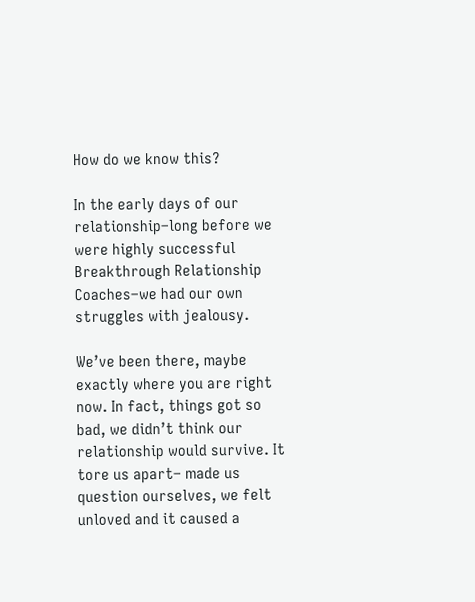How do we know this?

In the early days of our relationship–long before we were highly successful Breakthrough Relationship Coaches–we had our own struggles with jealousy.

We’ve been there, maybe exactly where you are right now. In fact, things got so bad, we didn’t think our relationship would survive. It tore us apart– made us question ourselves, we felt unloved and it caused a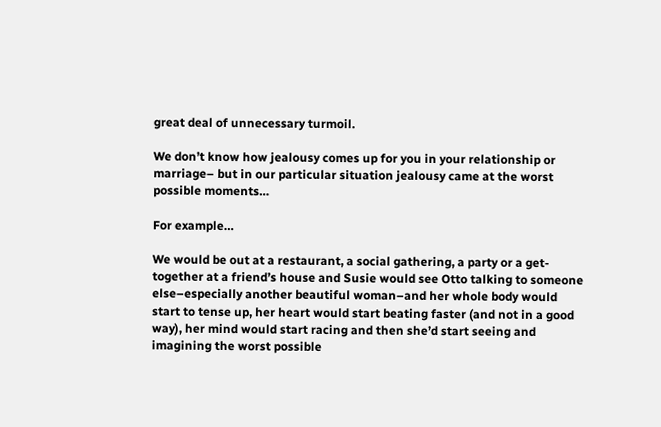great deal of unnecessary turmoil.

We don’t know how jealousy comes up for you in your relationship or marriage– but in our particular situation jealousy came at the worst possible moments…

For example…

We would be out at a restaurant, a social gathering, a party or a get-together at a friend’s house and Susie would see Otto talking to someone else–especially another beautiful woman–and her whole body would start to tense up, her heart would start beating faster (and not in a good way), her mind would start racing and then she’d start seeing and imagining the worst possible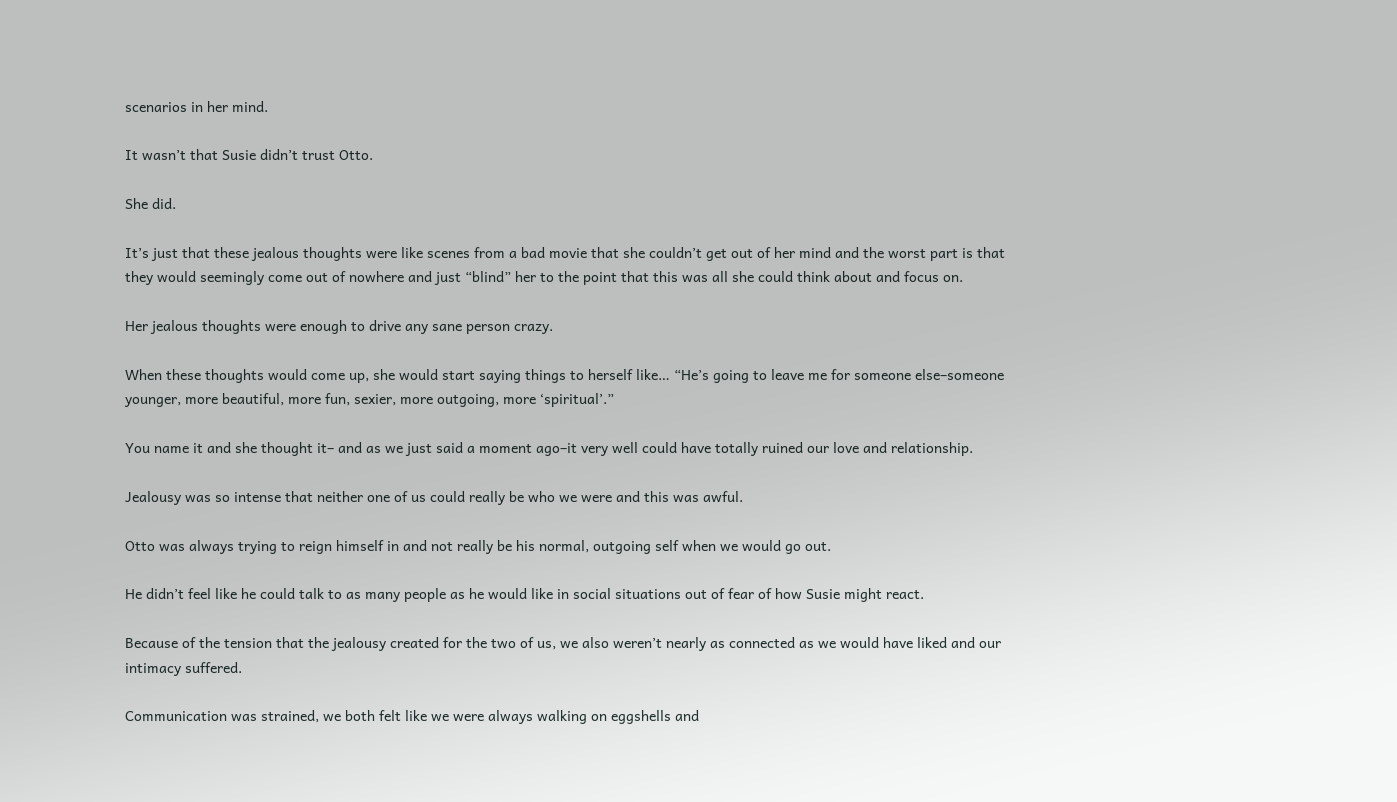scenarios in her mind.

It wasn’t that Susie didn’t trust Otto.

She did.

It’s just that these jealous thoughts were like scenes from a bad movie that she couldn’t get out of her mind and the worst part is that they would seemingly come out of nowhere and just “blind” her to the point that this was all she could think about and focus on.

Her jealous thoughts were enough to drive any sane person crazy.

When these thoughts would come up, she would start saying things to herself like… “He’s going to leave me for someone else–someone younger, more beautiful, more fun, sexier, more outgoing, more ‘spiritual’.”

You name it and she thought it– and as we just said a moment ago–it very well could have totally ruined our love and relationship.

Jealousy was so intense that neither one of us could really be who we were and this was awful.

Otto was always trying to reign himself in and not really be his normal, outgoing self when we would go out.

He didn’t feel like he could talk to as many people as he would like in social situations out of fear of how Susie might react.

Because of the tension that the jealousy created for the two of us, we also weren’t nearly as connected as we would have liked and our intimacy suffered.

Communication was strained, we both felt like we were always walking on eggshells and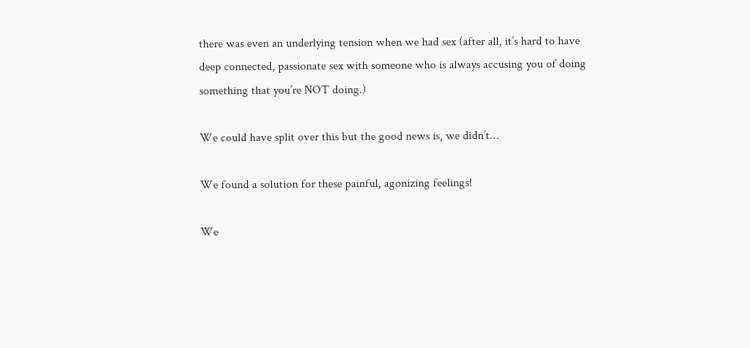there was even an underlying tension when we had sex (after all, it’s hard to have deep connected, passionate sex with someone who is always accusing you of doing something that you’re NOT doing.)

We could have split over this but the good news is, we didn’t…

We found a solution for these painful, agonizing feelings!

We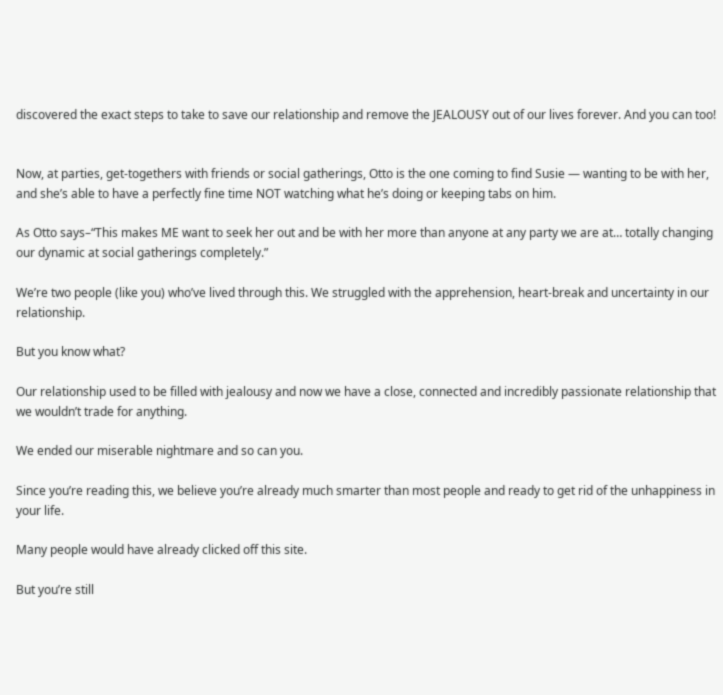discovered the exact steps to take to save our relationship and remove the JEALOUSY out of our lives forever. And you can too!


Now, at parties, get-togethers with friends or social gatherings, Otto is the one coming to find Susie — wanting to be with her, and she’s able to have a perfectly fine time NOT watching what he’s doing or keeping tabs on him.

As Otto says–“This makes ME want to seek her out and be with her more than anyone at any party we are at… totally changing our dynamic at social gatherings completely.”

We’re two people (like you) who’ve lived through this. We struggled with the apprehension, heart-break and uncertainty in our relationship.

But you know what?

Our relationship used to be filled with jealousy and now we have a close, connected and incredibly passionate relationship that we wouldn’t trade for anything.

We ended our miserable nightmare and so can you.

Since you’re reading this, we believe you’re already much smarter than most people and ready to get rid of the unhappiness in your life.

Many people would have already clicked off this site.

But you’re still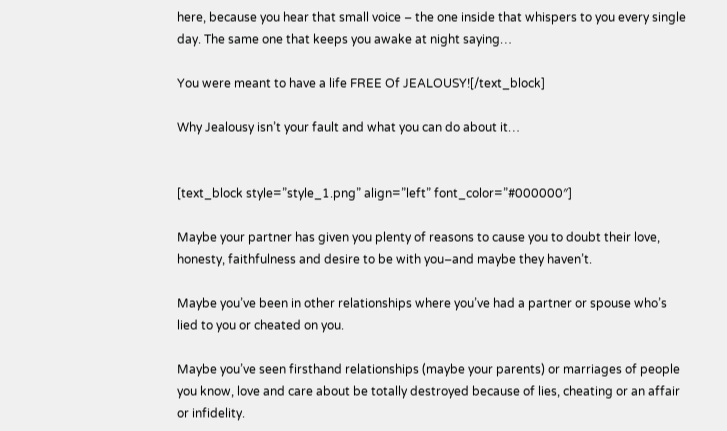here, because you hear that small voice – the one inside that whispers to you every single day. The same one that keeps you awake at night saying…

You were meant to have a life FREE Of JEALOUSY![/text_block]

Why Jealousy isn’t your fault and what you can do about it…


[text_block style=”style_1.png” align=”left” font_color=”#000000″]

Maybe your partner has given you plenty of reasons to cause you to doubt their love, honesty, faithfulness and desire to be with you–and maybe they haven’t.

Maybe you’ve been in other relationships where you’ve had a partner or spouse who’s lied to you or cheated on you.

Maybe you’ve seen firsthand relationships (maybe your parents) or marriages of people you know, love and care about be totally destroyed because of lies, cheating or an affair or infidelity.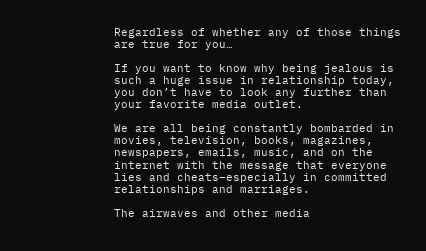Regardless of whether any of those things are true for you…

If you want to know why being jealous is such a huge issue in relationship today, you don’t have to look any further than your favorite media outlet.

We are all being constantly bombarded in movies, television, books, magazines, newspapers, emails, music, and on the internet with the message that everyone lies and cheats–especially in committed relationships and marriages.

The airwaves and other media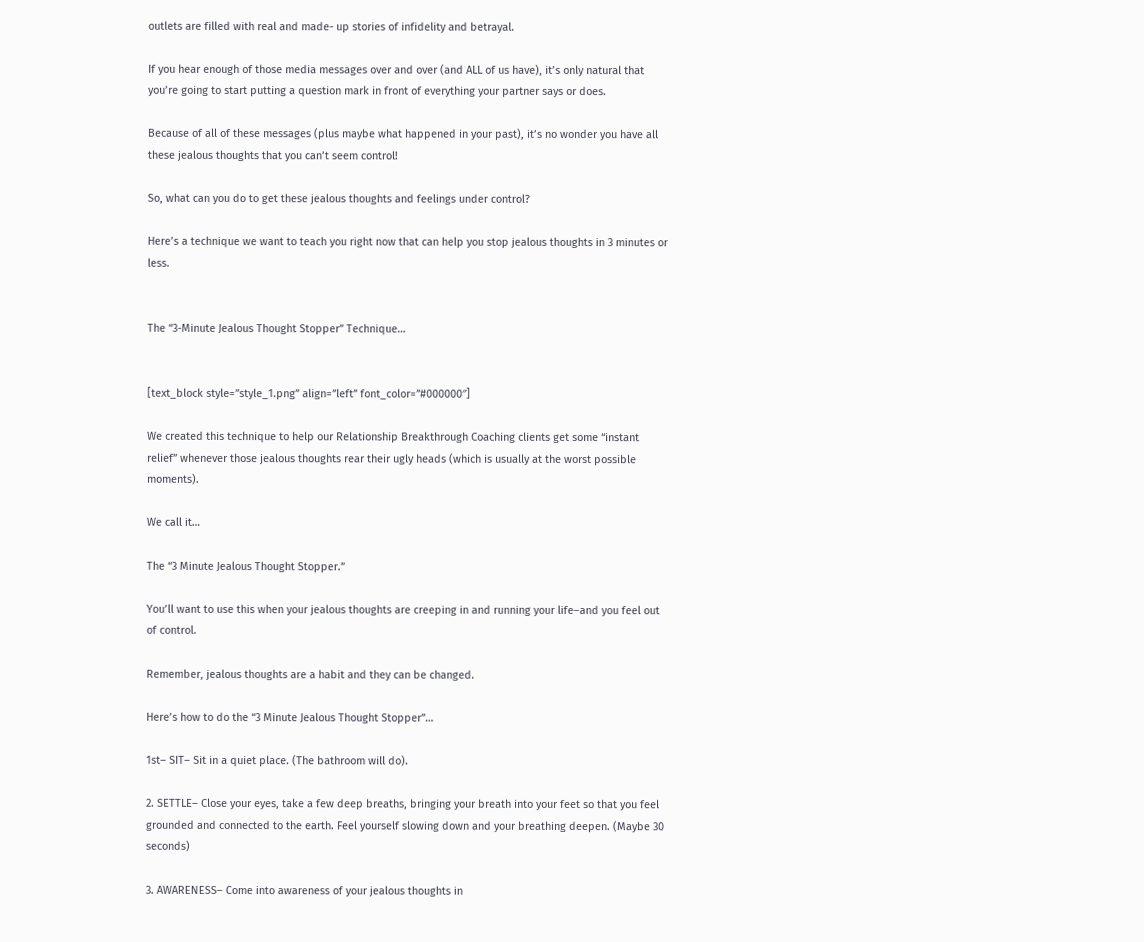outlets are filled with real and made- up stories of infidelity and betrayal.

If you hear enough of those media messages over and over (and ALL of us have), it’s only natural that you’re going to start putting a question mark in front of everything your partner says or does.

Because of all of these messages (plus maybe what happened in your past), it’s no wonder you have all these jealous thoughts that you can’t seem control!

So, what can you do to get these jealous thoughts and feelings under control?

Here’s a technique we want to teach you right now that can help you stop jealous thoughts in 3 minutes or less.


The “3-Minute Jealous Thought Stopper” Technique…


[text_block style=”style_1.png” align=”left” font_color=”#000000″]

We created this technique to help our Relationship Breakthrough Coaching clients get some “instant relief” whenever those jealous thoughts rear their ugly heads (which is usually at the worst possible moments).

We call it…

The “3 Minute Jealous Thought Stopper.”

You’ll want to use this when your jealous thoughts are creeping in and running your life–and you feel out of control.

Remember, jealous thoughts are a habit and they can be changed.

Here’s how to do the “3 Minute Jealous Thought Stopper”…

1st– SIT– Sit in a quiet place. (The bathroom will do).

2. SETTLE– Close your eyes, take a few deep breaths, bringing your breath into your feet so that you feel grounded and connected to the earth. Feel yourself slowing down and your breathing deepen. (Maybe 30 seconds)

3. AWARENESS– Come into awareness of your jealous thoughts in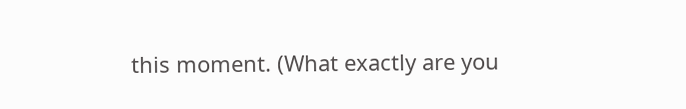this moment. (What exactly are you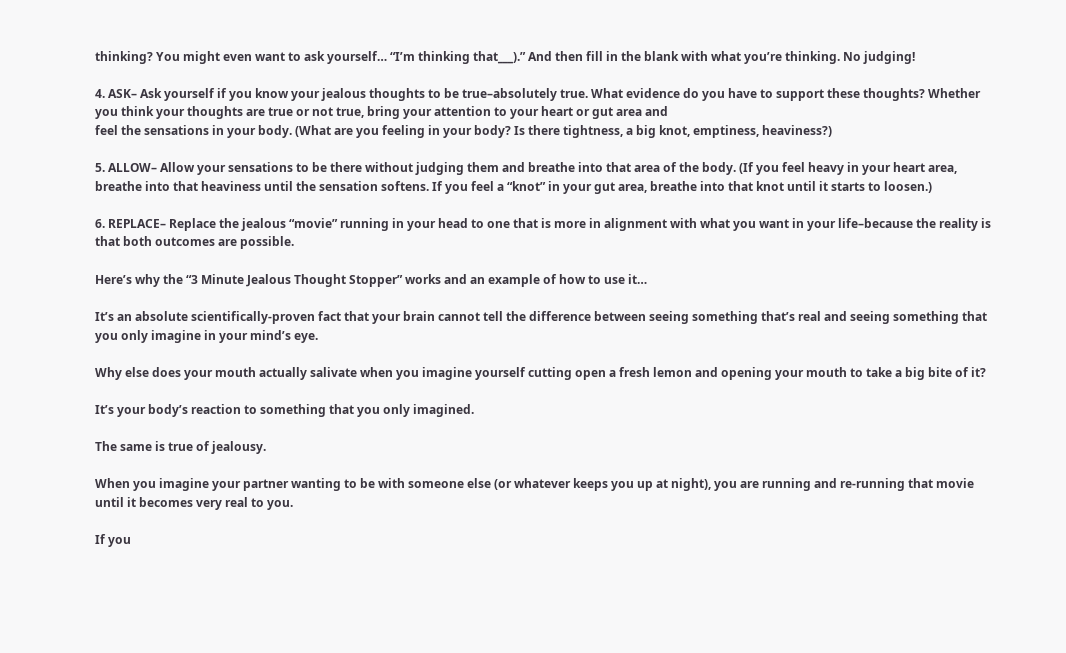thinking? You might even want to ask yourself… “I’m thinking that___).” And then fill in the blank with what you’re thinking. No judging!

4. ASK– Ask yourself if you know your jealous thoughts to be true–absolutely true. What evidence do you have to support these thoughts? Whether you think your thoughts are true or not true, bring your attention to your heart or gut area and
feel the sensations in your body. (What are you feeling in your body? Is there tightness, a big knot, emptiness, heaviness?)

5. ALLOW– Allow your sensations to be there without judging them and breathe into that area of the body. (If you feel heavy in your heart area, breathe into that heaviness until the sensation softens. If you feel a “knot” in your gut area, breathe into that knot until it starts to loosen.)

6. REPLACE– Replace the jealous “movie” running in your head to one that is more in alignment with what you want in your life–because the reality is that both outcomes are possible.

Here’s why the “3 Minute Jealous Thought Stopper” works and an example of how to use it…

It’s an absolute scientifically-proven fact that your brain cannot tell the difference between seeing something that’s real and seeing something that you only imagine in your mind’s eye.

Why else does your mouth actually salivate when you imagine yourself cutting open a fresh lemon and opening your mouth to take a big bite of it?

It’s your body’s reaction to something that you only imagined.

The same is true of jealousy.

When you imagine your partner wanting to be with someone else (or whatever keeps you up at night), you are running and re-running that movie until it becomes very real to you.

If you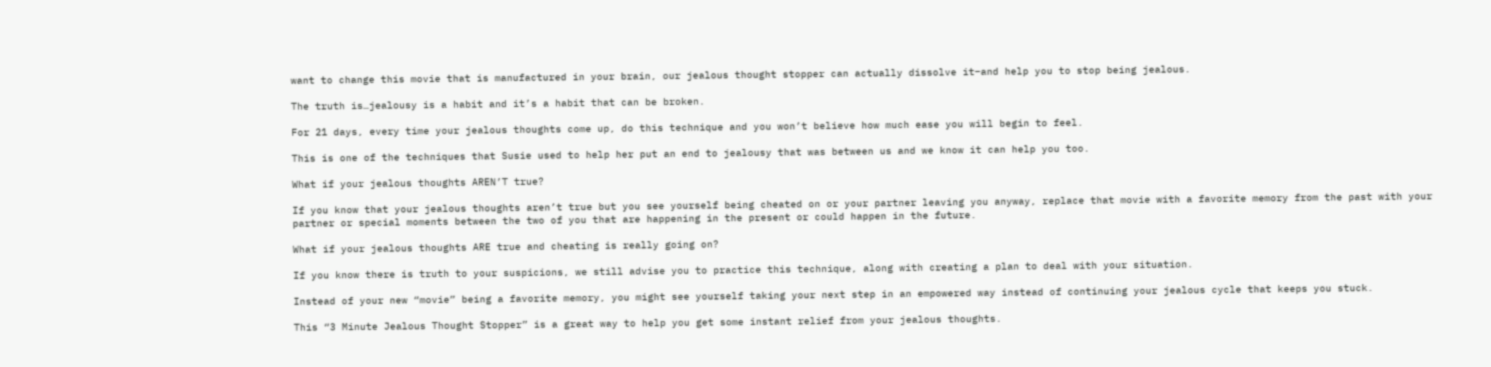want to change this movie that is manufactured in your brain, our jealous thought stopper can actually dissolve it–and help you to stop being jealous.

The truth is…jealousy is a habit and it’s a habit that can be broken.

For 21 days, every time your jealous thoughts come up, do this technique and you won’t believe how much ease you will begin to feel.

This is one of the techniques that Susie used to help her put an end to jealousy that was between us and we know it can help you too.

What if your jealous thoughts AREN’T true?

If you know that your jealous thoughts aren’t true but you see yourself being cheated on or your partner leaving you anyway, replace that movie with a favorite memory from the past with your partner or special moments between the two of you that are happening in the present or could happen in the future.

What if your jealous thoughts ARE true and cheating is really going on?

If you know there is truth to your suspicions, we still advise you to practice this technique, along with creating a plan to deal with your situation.

Instead of your new “movie” being a favorite memory, you might see yourself taking your next step in an empowered way instead of continuing your jealous cycle that keeps you stuck.

This “3 Minute Jealous Thought Stopper” is a great way to help you get some instant relief from your jealous thoughts.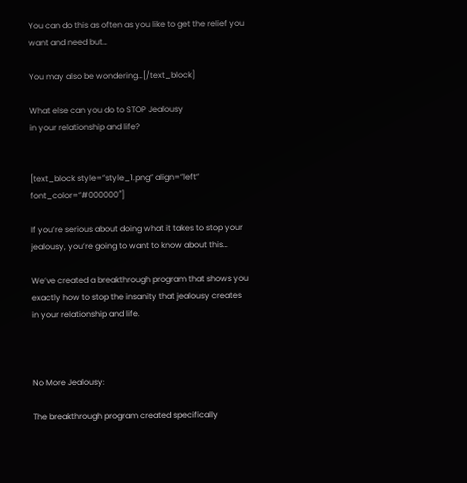You can do this as often as you like to get the relief you want and need but…

You may also be wondering…[/text_block]

What else can you do to STOP Jealousy
in your relationship and life?


[text_block style=”style_1.png” align=”left” font_color=”#000000″]

If you’re serious about doing what it takes to stop your jealousy, you’re going to want to know about this…

We’ve created a breakthrough program that shows you exactly how to stop the insanity that jealousy creates in your relationship and life.



No More Jealousy:

The breakthrough program created specifically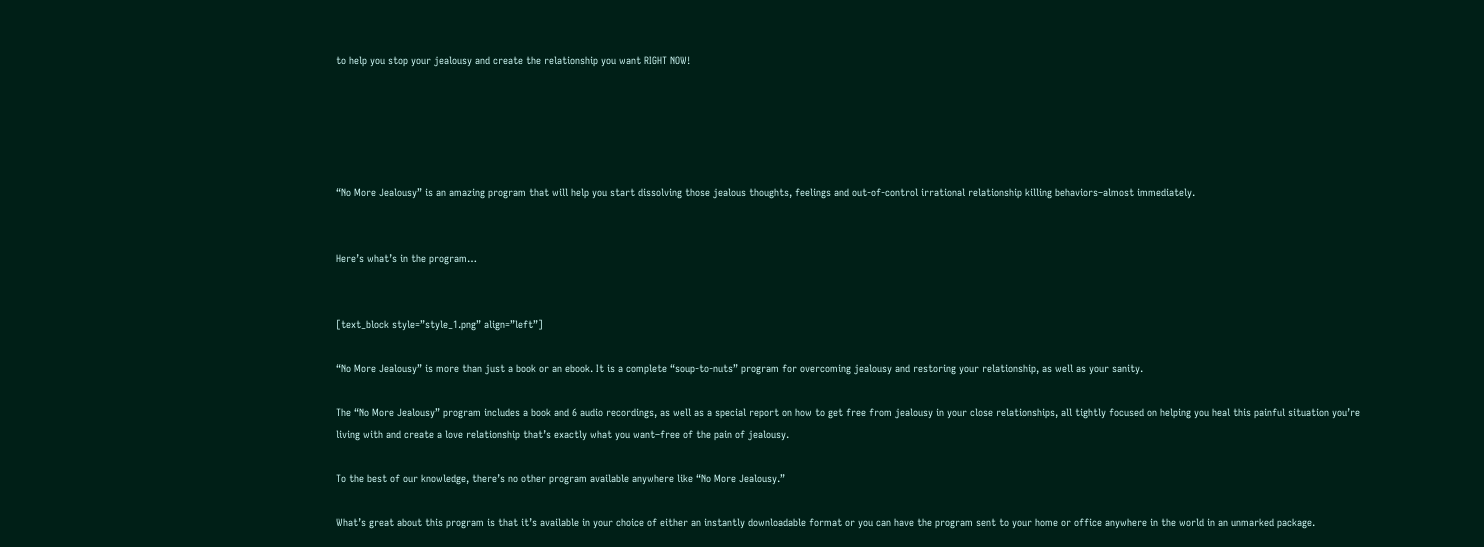to help you stop your jealousy and create the relationship you want RIGHT NOW!





“No More Jealousy” is an amazing program that will help you start dissolving those jealous thoughts, feelings and out-of-control irrational relationship killing behaviors–almost immediately.


Here’s what’s in the program…


[text_block style=”style_1.png” align=”left”]

“No More Jealousy” is more than just a book or an ebook. It is a complete “soup-to-nuts” program for overcoming jealousy and restoring your relationship, as well as your sanity.

The “No More Jealousy” program includes a book and 6 audio recordings, as well as a special report on how to get free from jealousy in your close relationships, all tightly focused on helping you heal this painful situation you’re living with and create a love relationship that’s exactly what you want–free of the pain of jealousy.

To the best of our knowledge, there’s no other program available anywhere like “No More Jealousy.”

What’s great about this program is that it’s available in your choice of either an instantly downloadable format or you can have the program sent to your home or office anywhere in the world in an unmarked package.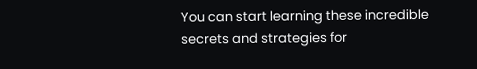You can start learning these incredible secrets and strategies for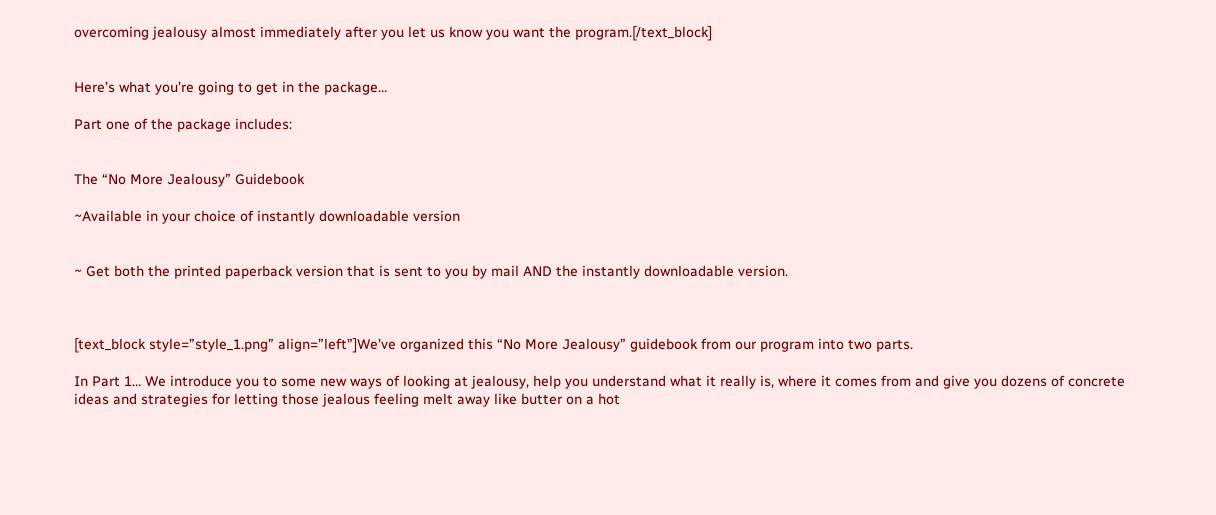overcoming jealousy almost immediately after you let us know you want the program.[/text_block]


Here’s what you’re going to get in the package…

Part one of the package includes:


The “No More Jealousy” Guidebook

~Available in your choice of instantly downloadable version


~ Get both the printed paperback version that is sent to you by mail AND the instantly downloadable version.



[text_block style=”style_1.png” align=”left”]We’ve organized this “No More Jealousy” guidebook from our program into two parts.

In Part 1… We introduce you to some new ways of looking at jealousy, help you understand what it really is, where it comes from and give you dozens of concrete ideas and strategies for letting those jealous feeling melt away like butter on a hot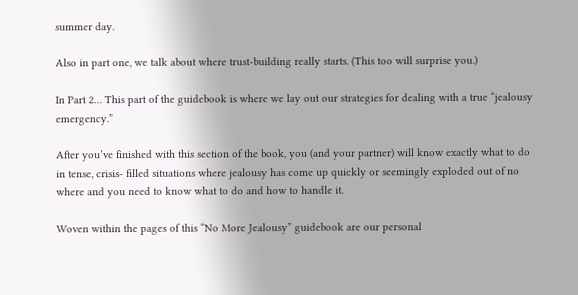summer day.

Also in part one, we talk about where trust-building really starts. (This too will surprise you.)

In Part 2… This part of the guidebook is where we lay out our strategies for dealing with a true “jealousy emergency.”

After you’ve finished with this section of the book, you (and your partner) will know exactly what to do in tense, crisis- filled situations where jealousy has come up quickly or seemingly exploded out of no where and you need to know what to do and how to handle it.

Woven within the pages of this “No More Jealousy” guidebook are our personal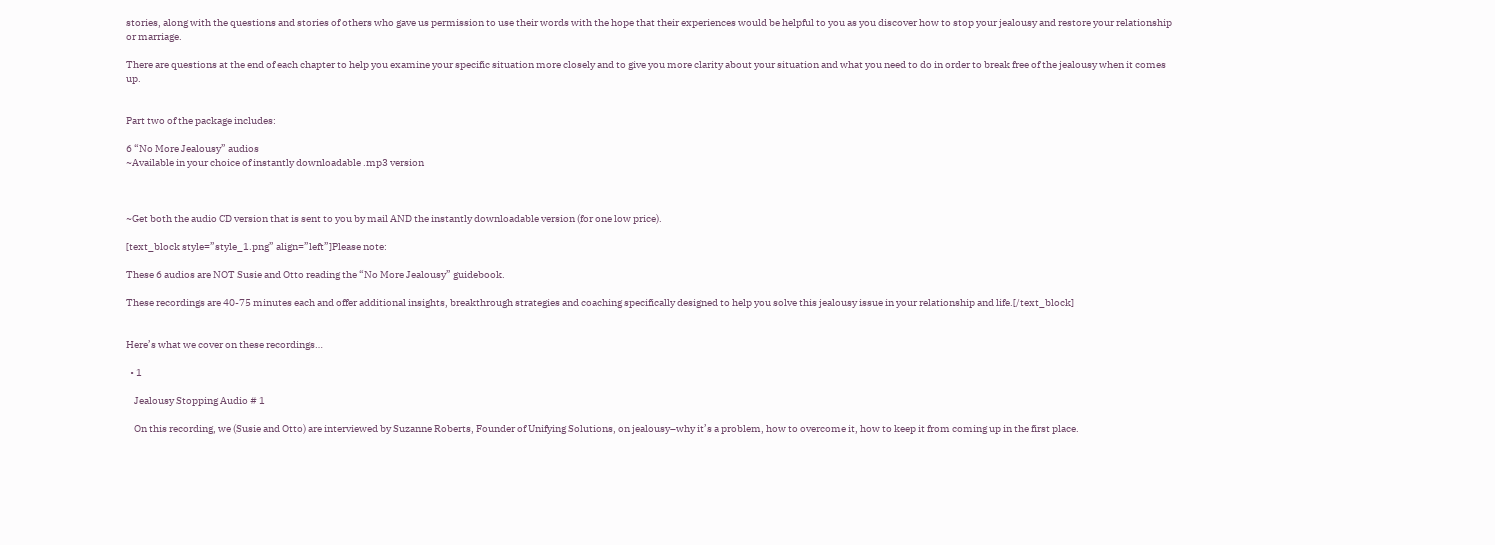stories, along with the questions and stories of others who gave us permission to use their words with the hope that their experiences would be helpful to you as you discover how to stop your jealousy and restore your relationship or marriage.

There are questions at the end of each chapter to help you examine your specific situation more closely and to give you more clarity about your situation and what you need to do in order to break free of the jealousy when it comes up.


Part two of the package includes:

6 “No More Jealousy” audios
~Available in your choice of instantly downloadable .mp3 version



~Get both the audio CD version that is sent to you by mail AND the instantly downloadable version (for one low price).

[text_block style=”style_1.png” align=”left”]Please note:

These 6 audios are NOT Susie and Otto reading the “No More Jealousy” guidebook.

These recordings are 40-75 minutes each and offer additional insights, breakthrough strategies and coaching specifically designed to help you solve this jealousy issue in your relationship and life.[/text_block]


Here’s what we cover on these recordings…

  • 1

    Jealousy Stopping Audio # 1

    On this recording, we (Susie and Otto) are interviewed by Suzanne Roberts, Founder of Unifying Solutions, on jealousy–why it’s a problem, how to overcome it, how to keep it from coming up in the first place.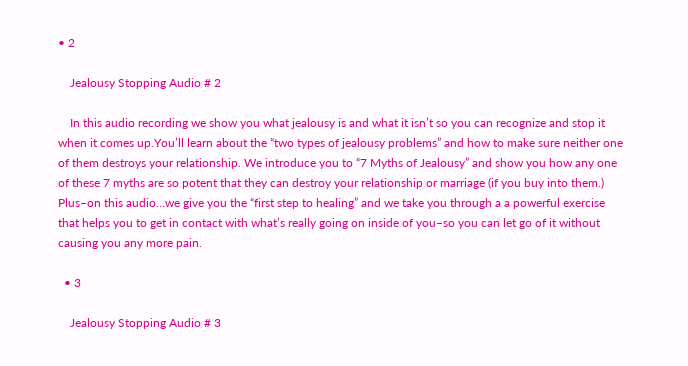• 2

    Jealousy Stopping Audio # 2

    In this audio recording we show you what jealousy is and what it isn’t so you can recognize and stop it when it comes up.You’ll learn about the “two types of jealousy problems” and how to make sure neither one of them destroys your relationship. We introduce you to “7 Myths of Jealousy” and show you how any one of these 7 myths are so potent that they can destroy your relationship or marriage (if you buy into them.) Plus–on this audio…we give you the “first step to healing” and we take you through a a powerful exercise that helps you to get in contact with what’s really going on inside of you–so you can let go of it without causing you any more pain.

  • 3

    Jealousy Stopping Audio # 3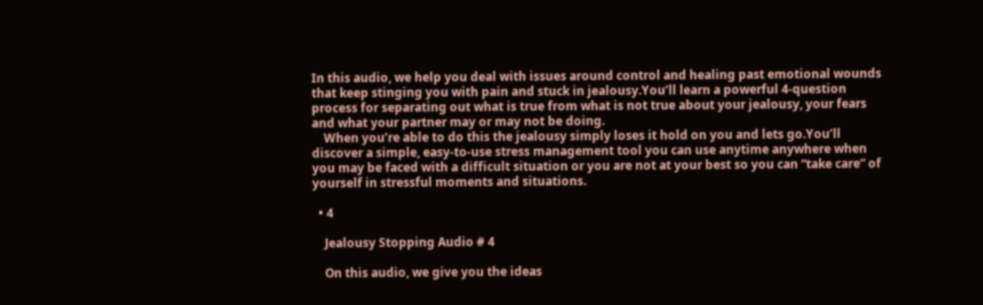In this audio, we help you deal with issues around control and healing past emotional wounds that keep stinging you with pain and stuck in jealousy.You’ll learn a powerful 4-question process for separating out what is true from what is not true about your jealousy, your fears and what your partner may or may not be doing.
    When you’re able to do this the jealousy simply loses it hold on you and lets go.You’ll discover a simple, easy-to-use stress management tool you can use anytime anywhere when you may be faced with a difficult situation or you are not at your best so you can “take care” of yourself in stressful moments and situations.

  • 4

    Jealousy Stopping Audio # 4

    On this audio, we give you the ideas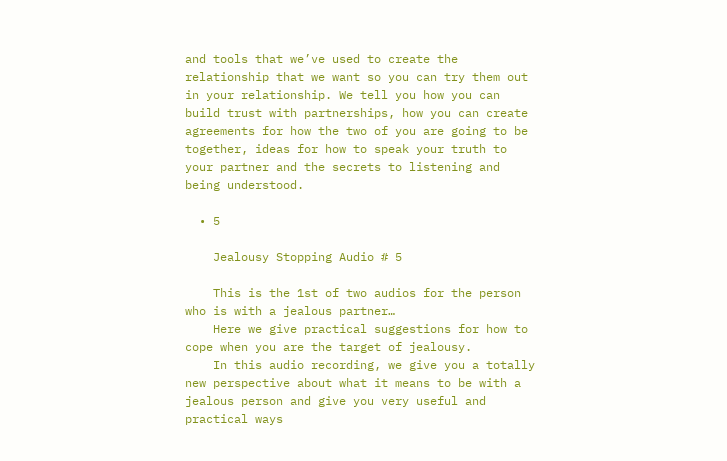and tools that we’ve used to create the relationship that we want so you can try them out in your relationship. We tell you how you can build trust with partnerships, how you can create agreements for how the two of you are going to be together, ideas for how to speak your truth to your partner and the secrets to listening and being understood.

  • 5

    Jealousy Stopping Audio # 5

    This is the 1st of two audios for the person who is with a jealous partner…
    Here we give practical suggestions for how to cope when you are the target of jealousy.
    In this audio recording, we give you a totally new perspective about what it means to be with a jealous person and give you very useful and practical ways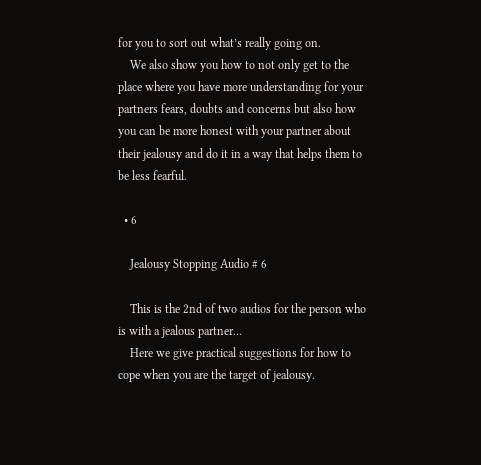for you to sort out what’s really going on.
    We also show you how to not only get to the place where you have more understanding for your partners fears, doubts and concerns but also how you can be more honest with your partner about their jealousy and do it in a way that helps them to be less fearful.

  • 6

    Jealousy Stopping Audio # 6

    This is the 2nd of two audios for the person who is with a jealous partner…
    Here we give practical suggestions for how to cope when you are the target of jealousy.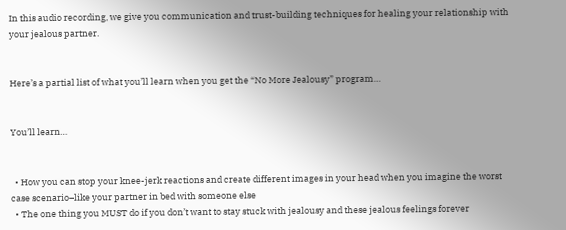In this audio recording, we give you communication and trust-building techniques for healing your relationship with your jealous partner.


Here’s a partial list of what you’ll learn when you get the “No More Jealousy” program…


You’ll learn…


  • How you can stop your knee-jerk reactions and create different images in your head when you imagine the worst case scenario–like your partner in bed with someone else
  • The one thing you MUST do if you don’t want to stay stuck with jealousy and these jealous feelings forever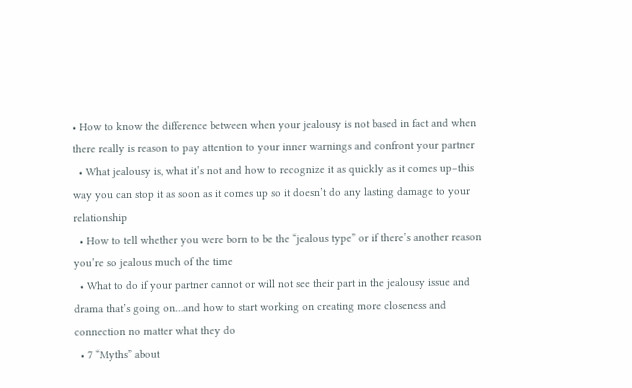• How to know the difference between when your jealousy is not based in fact and when there really is reason to pay attention to your inner warnings and confront your partner
  • What jealousy is, what it’s not and how to recognize it as quickly as it comes up–this way you can stop it as soon as it comes up so it doesn’t do any lasting damage to your relationship
  • How to tell whether you were born to be the “jealous type” or if there’s another reason you’re so jealous much of the time
  • What to do if your partner cannot or will not see their part in the jealousy issue and drama that’s going on…and how to start working on creating more closeness and connection no matter what they do
  • 7 “Myths” about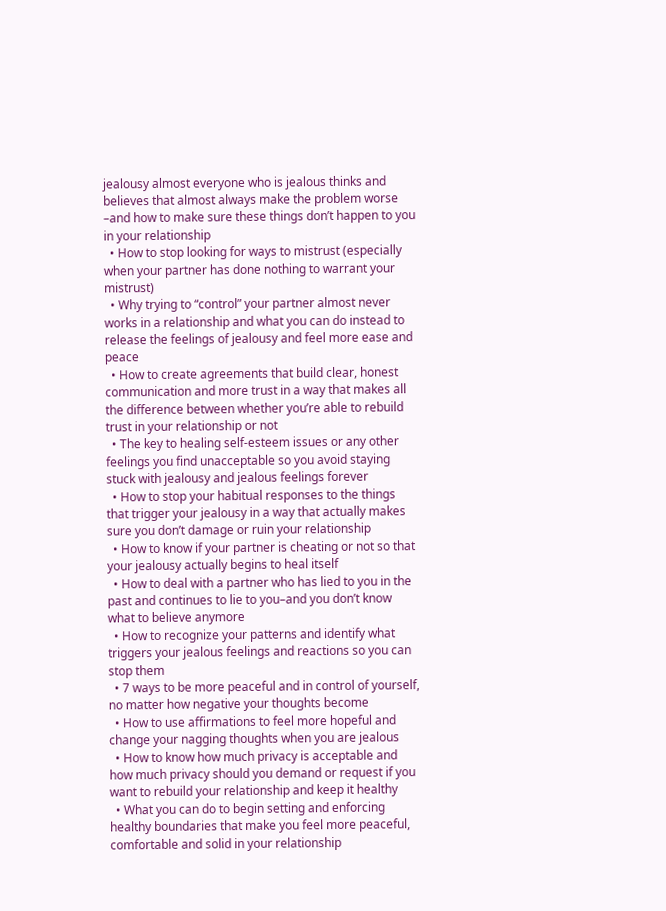jealousy almost everyone who is jealous thinks and believes that almost always make the problem worse –and how to make sure these things don’t happen to you in your relationship
  • How to stop looking for ways to mistrust (especially when your partner has done nothing to warrant your mistrust)
  • Why trying to “control” your partner almost never works in a relationship and what you can do instead to release the feelings of jealousy and feel more ease and peace
  • How to create agreements that build clear, honest communication and more trust in a way that makes all the difference between whether you’re able to rebuild trust in your relationship or not
  • The key to healing self-esteem issues or any other feelings you find unacceptable so you avoid staying stuck with jealousy and jealous feelings forever
  • How to stop your habitual responses to the things that trigger your jealousy in a way that actually makes sure you don’t damage or ruin your relationship
  • How to know if your partner is cheating or not so that your jealousy actually begins to heal itself
  • How to deal with a partner who has lied to you in the past and continues to lie to you–and you don’t know what to believe anymore
  • How to recognize your patterns and identify what triggers your jealous feelings and reactions so you can stop them
  • 7 ways to be more peaceful and in control of yourself, no matter how negative your thoughts become
  • How to use affirmations to feel more hopeful and change your nagging thoughts when you are jealous
  • How to know how much privacy is acceptable and how much privacy should you demand or request if you want to rebuild your relationship and keep it healthy
  • What you can do to begin setting and enforcing healthy boundaries that make you feel more peaceful, comfortable and solid in your relationship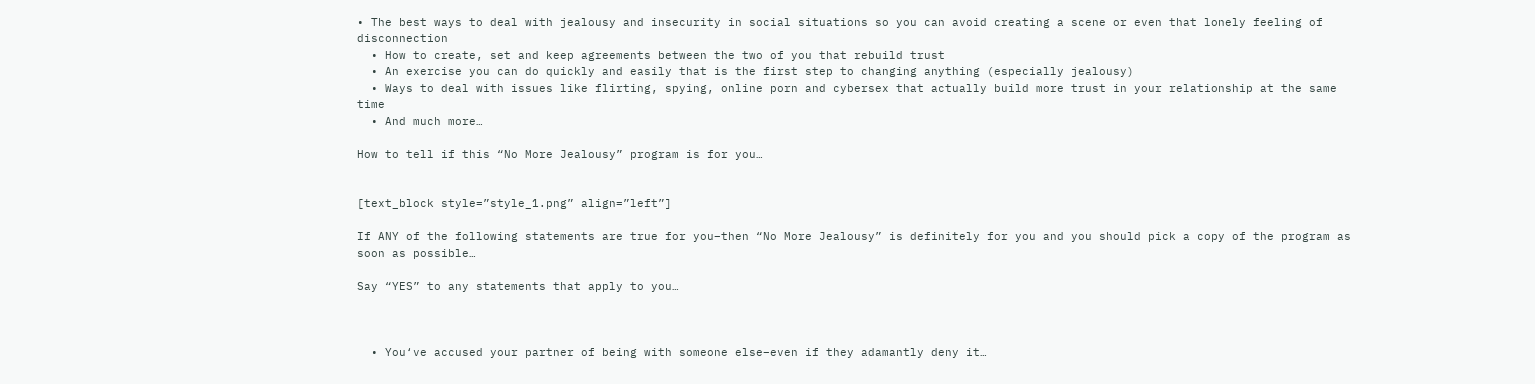• The best ways to deal with jealousy and insecurity in social situations so you can avoid creating a scene or even that lonely feeling of disconnection
  • How to create, set and keep agreements between the two of you that rebuild trust
  • An exercise you can do quickly and easily that is the first step to changing anything (especially jealousy)
  • Ways to deal with issues like flirting, spying, online porn and cybersex that actually build more trust in your relationship at the same time
  • And much more…

How to tell if this “No More Jealousy” program is for you…


[text_block style=”style_1.png” align=”left”]

If ANY of the following statements are true for you–then “No More Jealousy” is definitely for you and you should pick a copy of the program as soon as possible…

Say “YES” to any statements that apply to you…



  • You‘ve accused your partner of being with someone else–even if they adamantly deny it…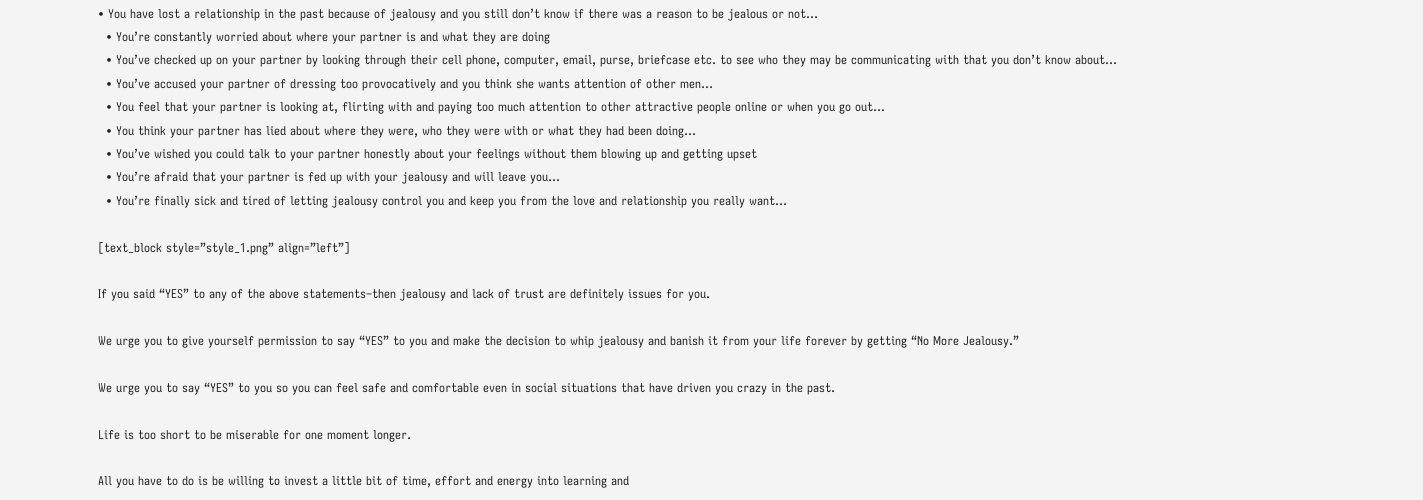• You have lost a relationship in the past because of jealousy and you still don’t know if there was a reason to be jealous or not…
  • You’re constantly worried about where your partner is and what they are doing
  • You’ve checked up on your partner by looking through their cell phone, computer, email, purse, briefcase etc. to see who they may be communicating with that you don’t know about…
  • You’ve accused your partner of dressing too provocatively and you think she wants attention of other men…
  • You feel that your partner is looking at, flirting with and paying too much attention to other attractive people online or when you go out…
  • You think your partner has lied about where they were, who they were with or what they had been doing…
  • You’ve wished you could talk to your partner honestly about your feelings without them blowing up and getting upset
  • You’re afraid that your partner is fed up with your jealousy and will leave you…
  • You’re finally sick and tired of letting jealousy control you and keep you from the love and relationship you really want…

[text_block style=”style_1.png” align=”left”]

If you said “YES” to any of the above statements–then jealousy and lack of trust are definitely issues for you.

We urge you to give yourself permission to say “YES” to you and make the decision to whip jealousy and banish it from your life forever by getting “No More Jealousy.”

We urge you to say “YES” to you so you can feel safe and comfortable even in social situations that have driven you crazy in the past.

Life is too short to be miserable for one moment longer.

All you have to do is be willing to invest a little bit of time, effort and energy into learning and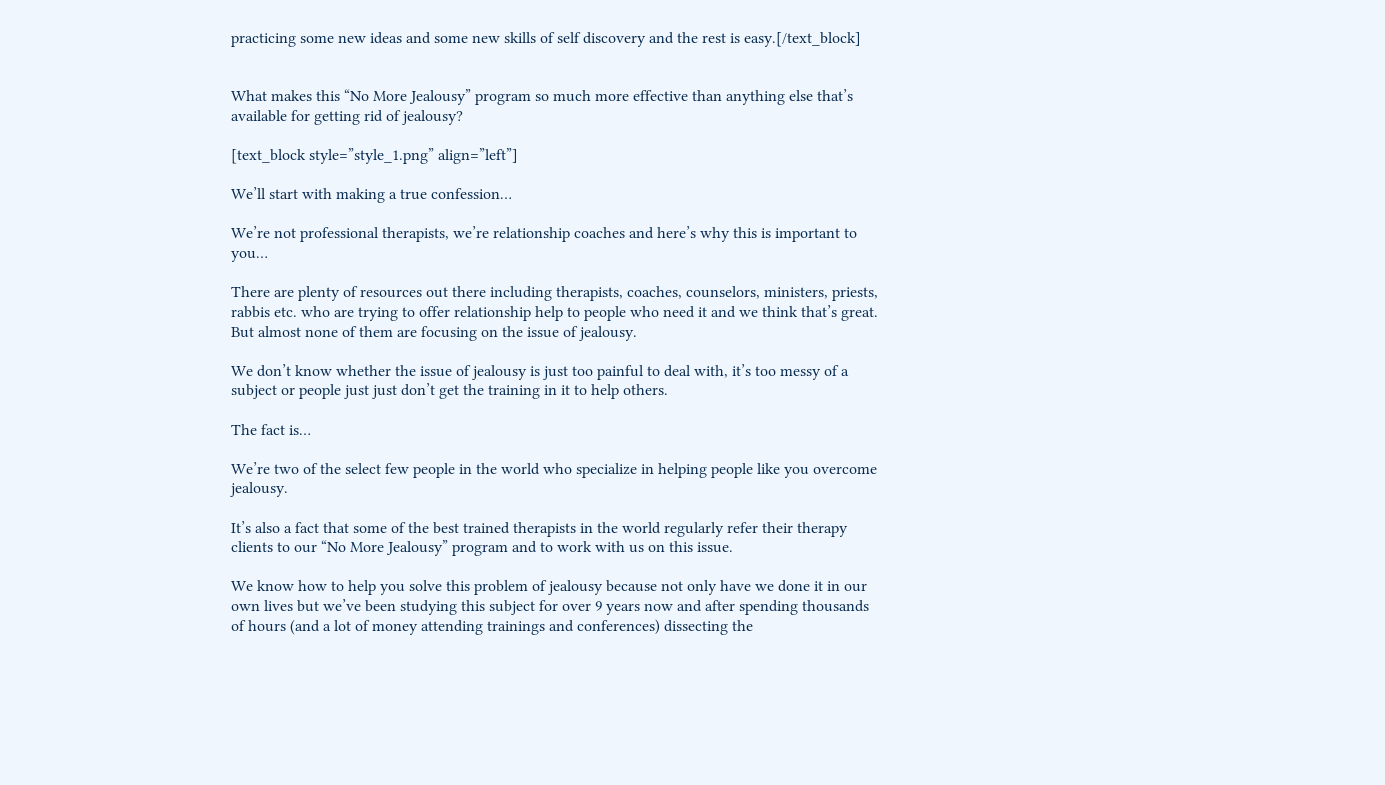practicing some new ideas and some new skills of self discovery and the rest is easy.[/text_block]


What makes this “No More Jealousy” program so much more effective than anything else that’s available for getting rid of jealousy?

[text_block style=”style_1.png” align=”left”]

We’ll start with making a true confession…

We’re not professional therapists, we’re relationship coaches and here’s why this is important to you…

There are plenty of resources out there including therapists, coaches, counselors, ministers, priests, rabbis etc. who are trying to offer relationship help to people who need it and we think that’s great. But almost none of them are focusing on the issue of jealousy.

We don’t know whether the issue of jealousy is just too painful to deal with, it’s too messy of a subject or people just just don’t get the training in it to help others.

The fact is…

We’re two of the select few people in the world who specialize in helping people like you overcome jealousy.

It’s also a fact that some of the best trained therapists in the world regularly refer their therapy clients to our “No More Jealousy” program and to work with us on this issue.

We know how to help you solve this problem of jealousy because not only have we done it in our own lives but we’ve been studying this subject for over 9 years now and after spending thousands of hours (and a lot of money attending trainings and conferences) dissecting the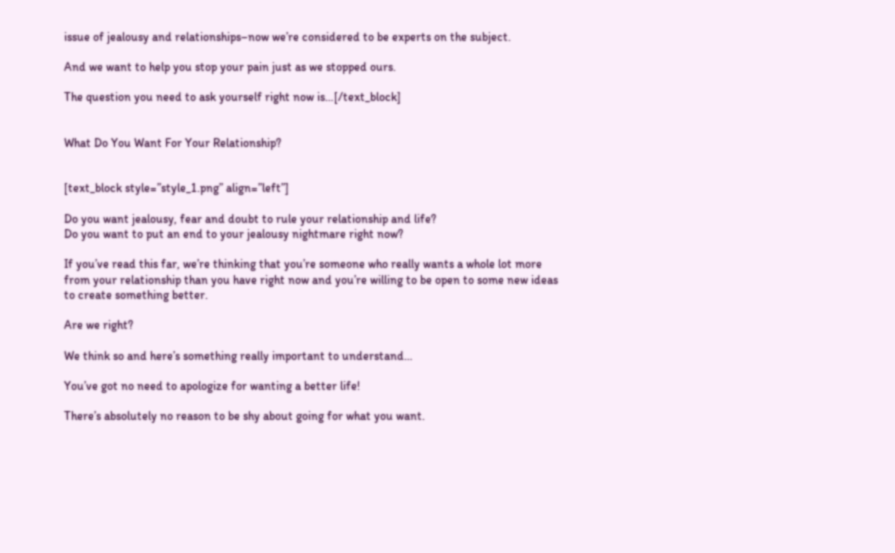issue of jealousy and relationships–now we’re considered to be experts on the subject.

And we want to help you stop your pain just as we stopped ours.

The question you need to ask yourself right now is…[/text_block]


What Do You Want For Your Relationship?


[text_block style=”style_1.png” align=”left”]

Do you want jealousy, fear and doubt to rule your relationship and life?
Do you want to put an end to your jealousy nightmare right now?

If you’ve read this far, we’re thinking that you’re someone who really wants a whole lot more from your relationship than you have right now and you’re willing to be open to some new ideas to create something better.

Are we right?

We think so and here’s something really important to understand…

You’ve got no need to apologize for wanting a better life!

There’s absolutely no reason to be shy about going for what you want.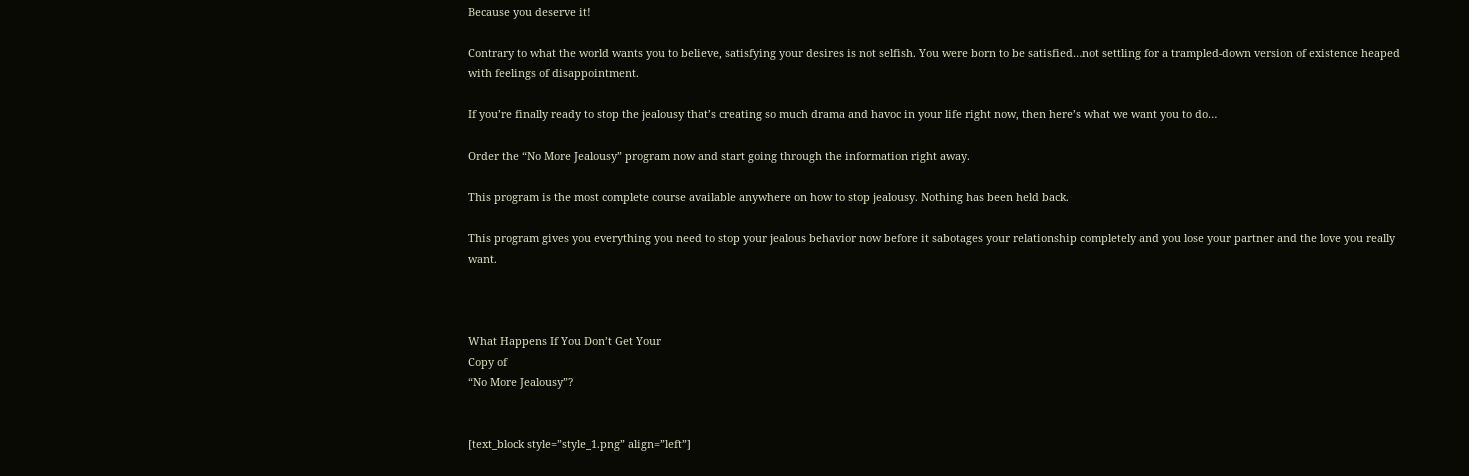Because you deserve it!

Contrary to what the world wants you to believe, satisfying your desires is not selfish. You were born to be satisfied…not settling for a trampled-down version of existence heaped with feelings of disappointment.

If you’re finally ready to stop the jealousy that’s creating so much drama and havoc in your life right now, then here’s what we want you to do…

Order the “No More Jealousy” program now and start going through the information right away.

This program is the most complete course available anywhere on how to stop jealousy. Nothing has been held back.

This program gives you everything you need to stop your jealous behavior now before it sabotages your relationship completely and you lose your partner and the love you really want.



What Happens If You Don’t Get Your
Copy of
“No More Jealousy”?


[text_block style=”style_1.png” align=”left”]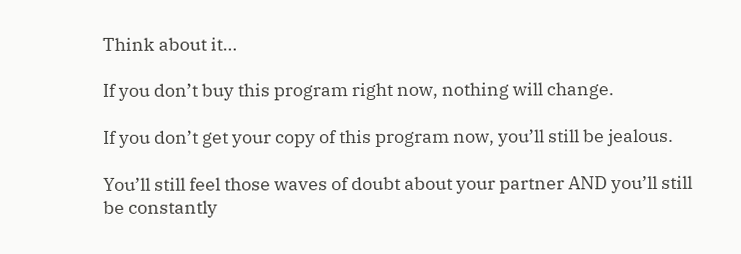Think about it…

If you don’t buy this program right now, nothing will change.

If you don’t get your copy of this program now, you’ll still be jealous.

You’ll still feel those waves of doubt about your partner AND you’ll still be constantly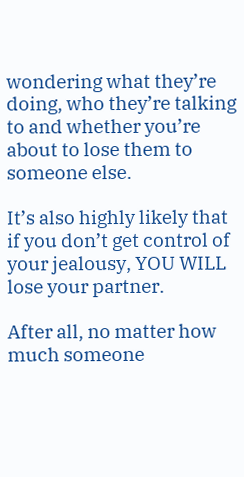wondering what they’re doing, who they’re talking to and whether you’re about to lose them to someone else.

It’s also highly likely that if you don’t get control of your jealousy, YOU WILL lose your partner.

After all, no matter how much someone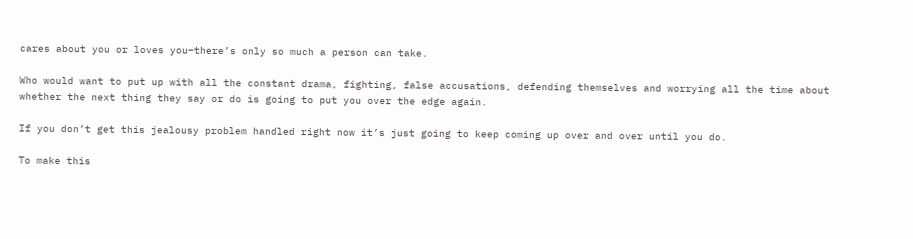cares about you or loves you–there’s only so much a person can take.

Who would want to put up with all the constant drama, fighting, false accusations, defending themselves and worrying all the time about whether the next thing they say or do is going to put you over the edge again.

If you don’t get this jealousy problem handled right now it’s just going to keep coming up over and over until you do.

To make this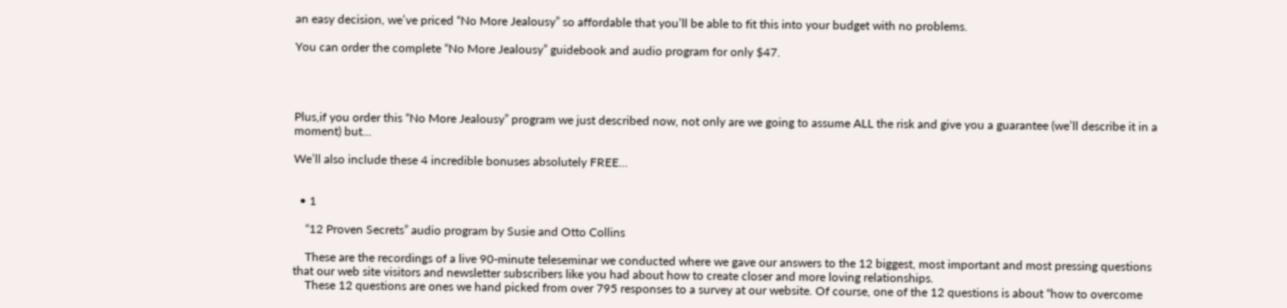an easy decision, we’ve priced “No More Jealousy” so affordable that you’ll be able to fit this into your budget with no problems.

You can order the complete “No More Jealousy” guidebook and audio program for only $47.




Plus,if you order this “No More Jealousy” program we just described now, not only are we going to assume ALL the risk and give you a guarantee (we’ll describe it in a moment) but…

We’ll also include these 4 incredible bonuses absolutely FREE…


  • 1

    “12 Proven Secrets” audio program by Susie and Otto Collins

    These are the recordings of a live 90-minute teleseminar we conducted where we gave our answers to the 12 biggest, most important and most pressing questions that our web site visitors and newsletter subscribers like you had about how to create closer and more loving relationships.
    These 12 questions are ones we hand picked from over 795 responses to a survey at our website. Of course, one of the 12 questions is about “how to overcome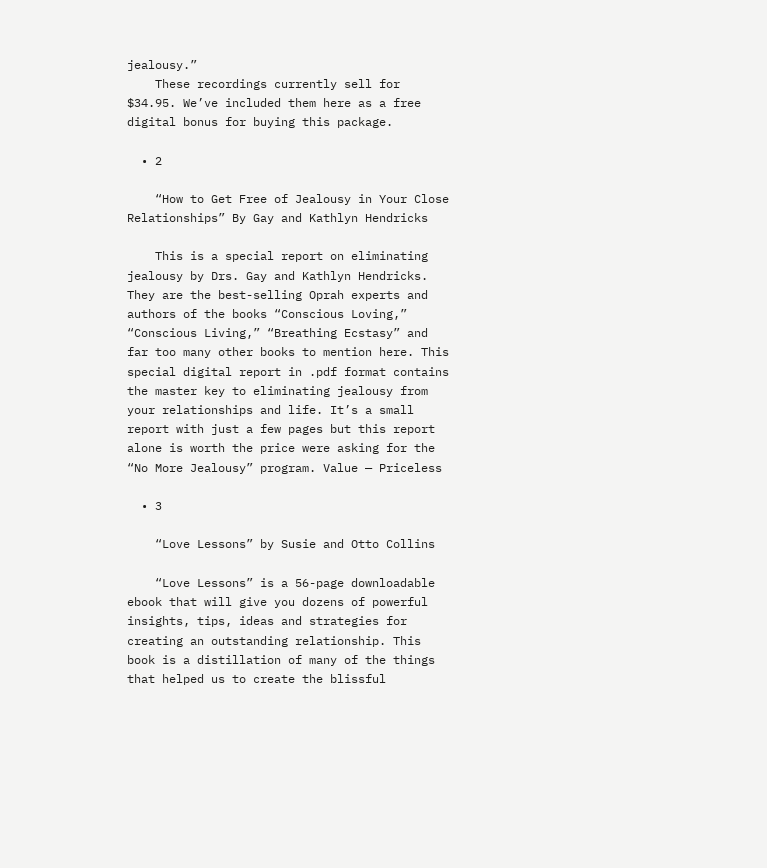jealousy.”
    These recordings currently sell for $34.95. We’ve included them here as a free digital bonus for buying this package.

  • 2

    “How to Get Free of Jealousy in Your Close Relationships” By Gay and Kathlyn Hendricks

    This is a special report on eliminating jealousy by Drs. Gay and Kathlyn Hendricks. They are the best-selling Oprah experts and authors of the books “Conscious Loving,” “Conscious Living,” “Breathing Ecstasy” and far too many other books to mention here. This special digital report in .pdf format contains the master key to eliminating jealousy from your relationships and life. It’s a small report with just a few pages but this report alone is worth the price were asking for the “No More Jealousy” program. Value — Priceless

  • 3

    “Love Lessons” by Susie and Otto Collins

    “Love Lessons” is a 56-page downloadable ebook that will give you dozens of powerful insights, tips, ideas and strategies for creating an outstanding relationship. This book is a distillation of many of the things that helped us to create the blissful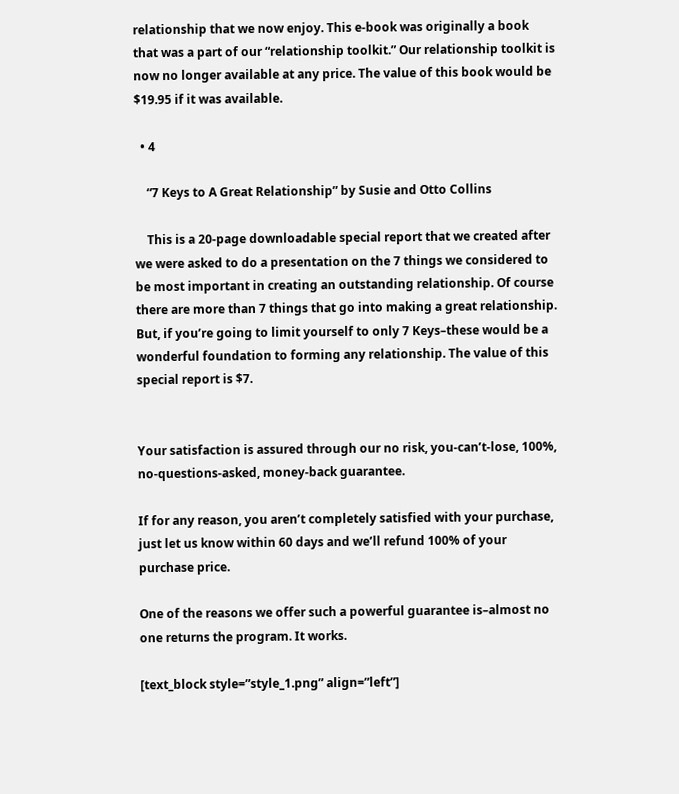relationship that we now enjoy. This e-book was originally a book that was a part of our “relationship toolkit.” Our relationship toolkit is now no longer available at any price. The value of this book would be $19.95 if it was available.

  • 4

    “7 Keys to A Great Relationship” by Susie and Otto Collins

    This is a 20-page downloadable special report that we created after we were asked to do a presentation on the 7 things we considered to be most important in creating an outstanding relationship. Of course there are more than 7 things that go into making a great relationship. But, if you’re going to limit yourself to only 7 Keys–these would be a wonderful foundation to forming any relationship. The value of this special report is $7.


Your satisfaction is assured through our no risk, you-can’t-lose, 100%, no-questions-asked, money-back guarantee.

If for any reason, you aren’t completely satisfied with your purchase, just let us know within 60 days and we’ll refund 100% of your purchase price.

One of the reasons we offer such a powerful guarantee is–almost no one returns the program. It works.

[text_block style=”style_1.png” align=”left”]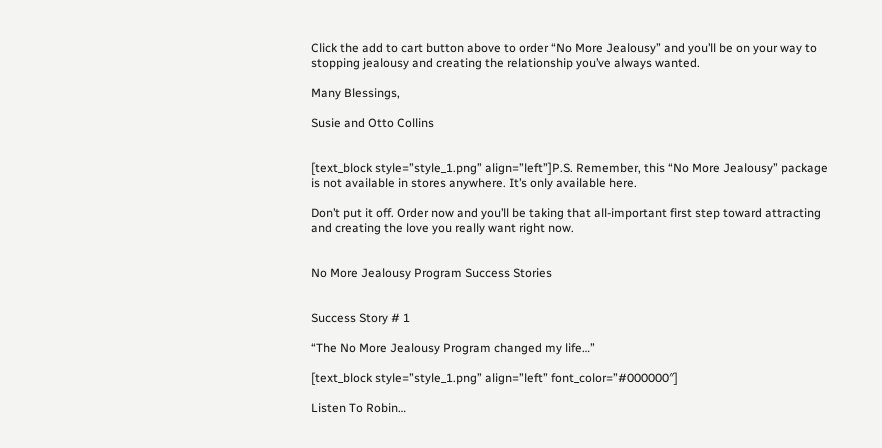Click the add to cart button above to order “No More Jealousy” and you’ll be on your way to stopping jealousy and creating the relationship you’ve always wanted.

Many Blessings,

Susie and Otto Collins


[text_block style=”style_1.png” align=”left”]P.S. Remember, this “No More Jealousy” package is not available in stores anywhere. It’s only available here.

Don’t put it off. Order now and you’ll be taking that all-important first step toward attracting and creating the love you really want right now.


No More Jealousy Program Success Stories


Success Story # 1

“The No More Jealousy Program changed my life…”

[text_block style=”style_1.png” align=”left” font_color=”#000000″]

Listen To Robin…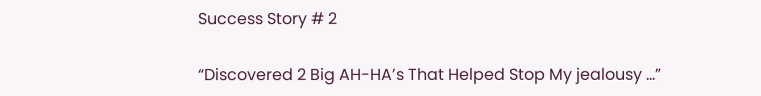Success Story # 2

“Discovered 2 Big AH-HA’s That Helped Stop My jealousy …”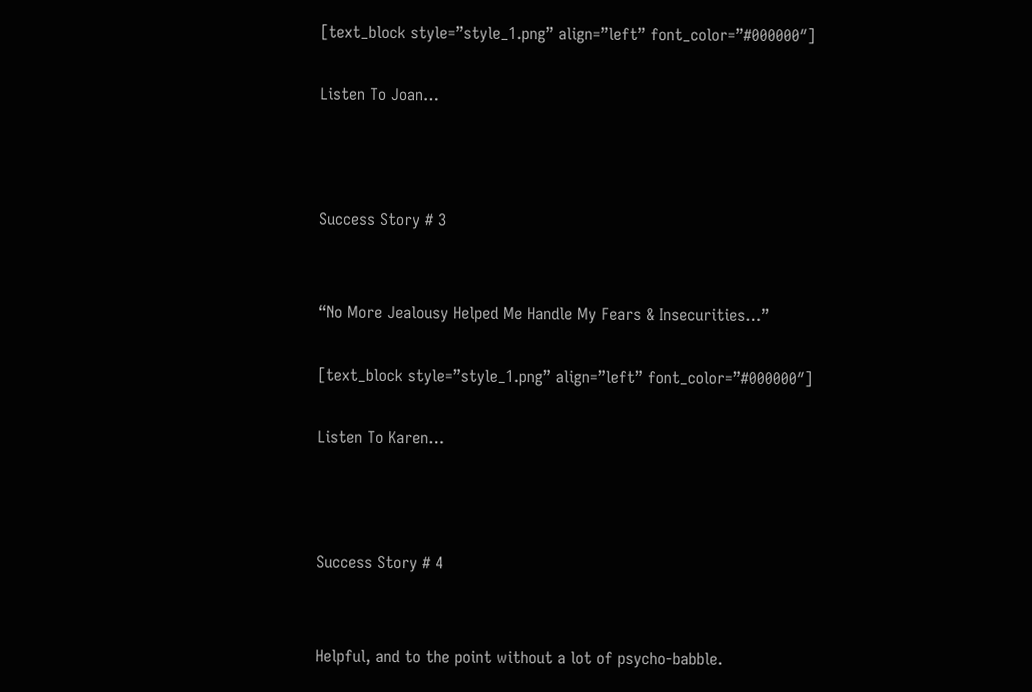[text_block style=”style_1.png” align=”left” font_color=”#000000″]

Listen To Joan…



Success Story # 3


“No More Jealousy Helped Me Handle My Fears & Insecurities…”

[text_block style=”style_1.png” align=”left” font_color=”#000000″]

Listen To Karen…



Success Story # 4


Helpful, and to the point without a lot of psycho-babble.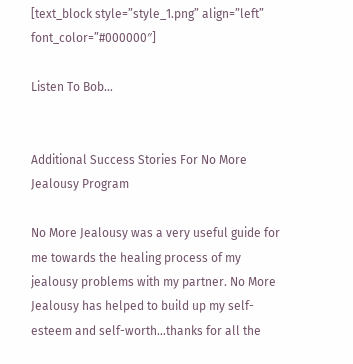[text_block style=”style_1.png” align=”left” font_color=”#000000″]

Listen To Bob…


Additional Success Stories For No More Jealousy Program

No More Jealousy was a very useful guide for me towards the healing process of my jealousy problems with my partner. No More Jealousy has helped to build up my self-esteem and self-worth…thanks for all the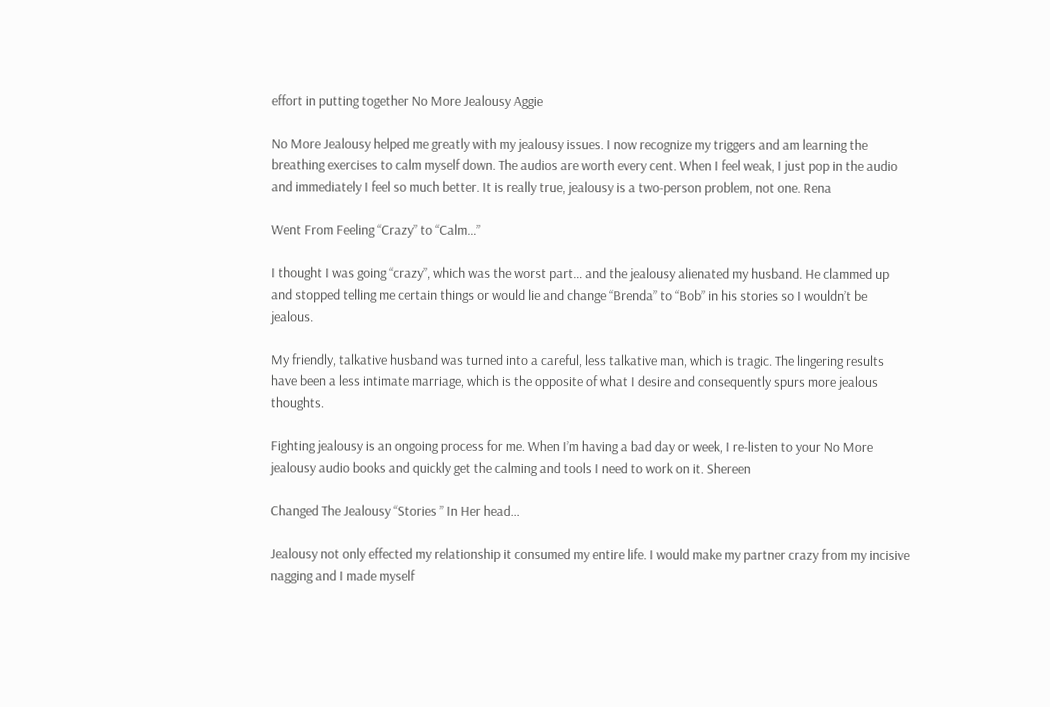effort in putting together No More Jealousy Aggie

No More Jealousy helped me greatly with my jealousy issues. I now recognize my triggers and am learning the breathing exercises to calm myself down. The audios are worth every cent. When I feel weak, I just pop in the audio and immediately I feel so much better. It is really true, jealousy is a two-person problem, not one. Rena

Went From Feeling “Crazy” to “Calm…”

I thought I was going “crazy”, which was the worst part… and the jealousy alienated my husband. He clammed up and stopped telling me certain things or would lie and change “Brenda” to “Bob” in his stories so I wouldn’t be jealous.

My friendly, talkative husband was turned into a careful, less talkative man, which is tragic. The lingering results have been a less intimate marriage, which is the opposite of what I desire and consequently spurs more jealous thoughts.

Fighting jealousy is an ongoing process for me. When I’m having a bad day or week, I re-listen to your No More jealousy audio books and quickly get the calming and tools I need to work on it. Shereen

Changed The Jealousy “Stories ” In Her head…

Jealousy not only effected my relationship it consumed my entire life. I would make my partner crazy from my incisive nagging and I made myself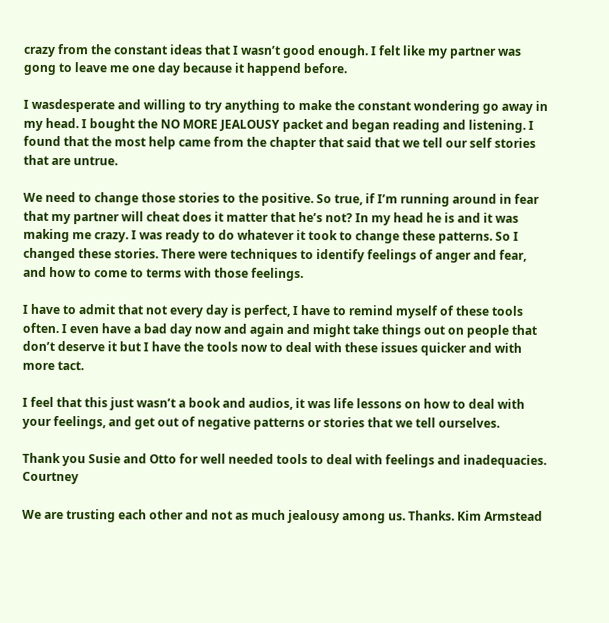crazy from the constant ideas that I wasn’t good enough. I felt like my partner was gong to leave me one day because it happend before.

I wasdesperate and willing to try anything to make the constant wondering go away in my head. I bought the NO MORE JEALOUSY packet and began reading and listening. I found that the most help came from the chapter that said that we tell our self stories that are untrue.

We need to change those stories to the positive. So true, if I’m running around in fear that my partner will cheat does it matter that he’s not? In my head he is and it was making me crazy. I was ready to do whatever it took to change these patterns. So I changed these stories. There were techniques to identify feelings of anger and fear, and how to come to terms with those feelings.

I have to admit that not every day is perfect, I have to remind myself of these tools often. I even have a bad day now and again and might take things out on people that don’t deserve it but I have the tools now to deal with these issues quicker and with more tact.

I feel that this just wasn’t a book and audios, it was life lessons on how to deal with your feelings, and get out of negative patterns or stories that we tell ourselves.

Thank you Susie and Otto for well needed tools to deal with feelings and inadequacies. Courtney

We are trusting each other and not as much jealousy among us. Thanks. Kim Armstead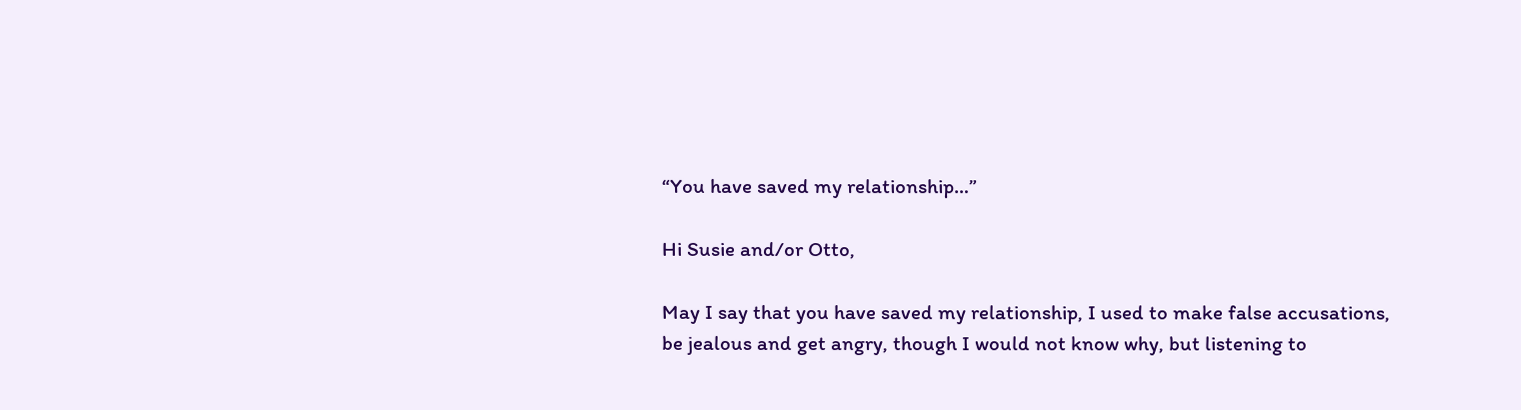“You have saved my relationship…”

Hi Susie and/or Otto,

May I say that you have saved my relationship, I used to make false accusations, be jealous and get angry, though I would not know why, but listening to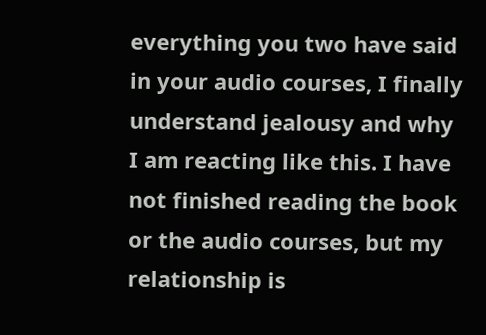everything you two have said in your audio courses, I finally understand jealousy and why I am reacting like this. I have not finished reading the book or the audio courses, but my relationship is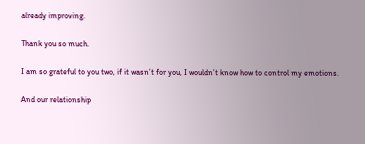already improving.

Thank you so much.

I am so grateful to you two, if it wasn’t for you, I wouldn’t know how to control my emotions.

And our relationship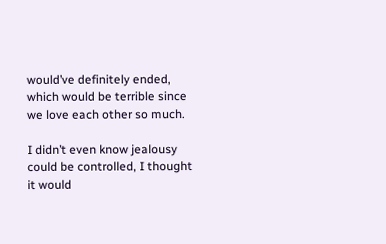would’ve definitely ended, which would be terrible since we love each other so much.

I didn’t even know jealousy could be controlled, I thought it would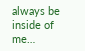always be inside of me…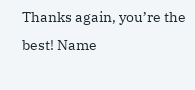Thanks again, you’re the best! Name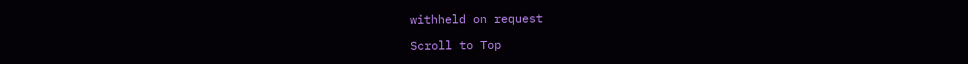withheld on request

Scroll to Top